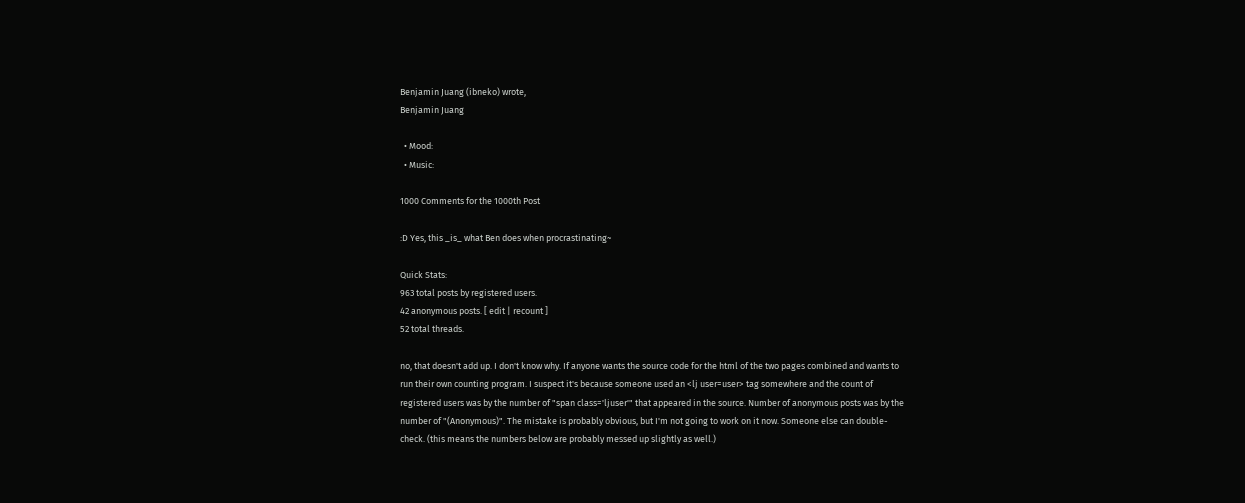Benjamin Juang (ibneko) wrote,
Benjamin Juang

  • Mood:
  • Music:

1000 Comments for the 1000th Post

:D Yes, this _is_ what Ben does when procrastinating~

Quick Stats:
963 total posts by registered users.
42 anonymous posts. [ edit | recount ]
52 total threads.

no, that doesn't add up. I don't know why. If anyone wants the source code for the html of the two pages combined and wants to run their own counting program. I suspect it's because someone used an <lj user=user> tag somewhere and the count of registered users was by the number of "span class='ljuser'" that appeared in the source. Number of anonymous posts was by the number of "(Anonymous)". The mistake is probably obvious, but I'm not going to work on it now. Someone else can double-check. (this means the numbers below are probably messed up slightly as well.)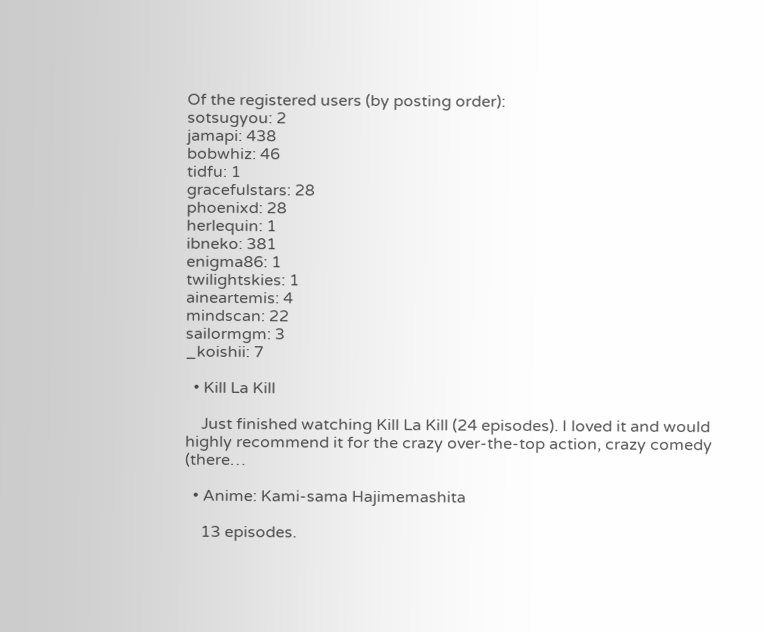Of the registered users (by posting order):
sotsugyou: 2
jamapi: 438
bobwhiz: 46
tidfu: 1
gracefulstars: 28
phoenixd: 28
herlequin: 1
ibneko: 381
enigma86: 1
twilightskies: 1
aineartemis: 4
mindscan: 22
sailormgm: 3
_koishii: 7

  • Kill La Kill

    Just finished watching Kill La Kill (24 episodes). I loved it and would highly recommend it for the crazy over-the-top action, crazy comedy (there…

  • Anime: Kami-sama Hajimemashita

    13 episodes.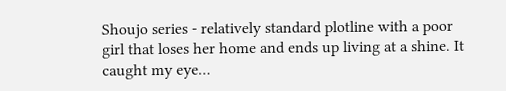Shoujo series - relatively standard plotline with a poor girl that loses her home and ends up living at a shine. It caught my eye…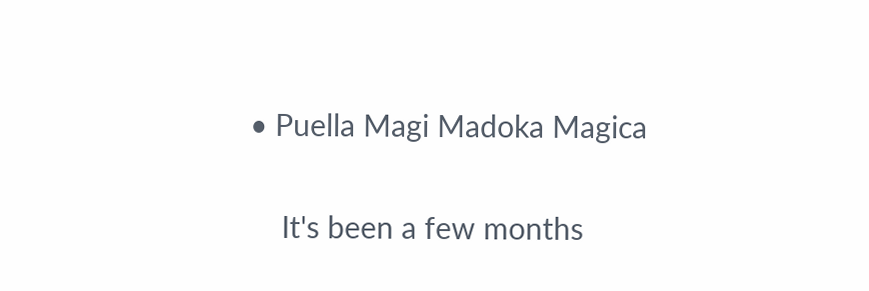• Puella Magi Madoka Magica

    It's been a few months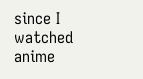since I watched anime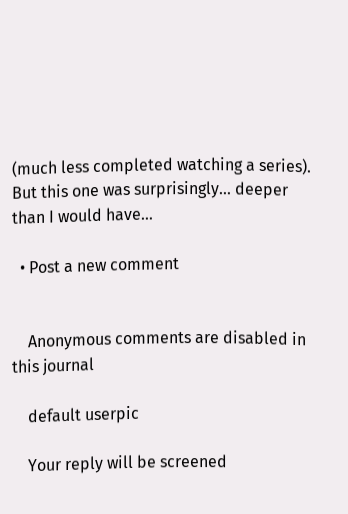(much less completed watching a series). But this one was surprisingly... deeper than I would have…

  • Post a new comment


    Anonymous comments are disabled in this journal

    default userpic

    Your reply will be screened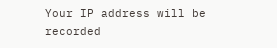Your IP address will be recorded